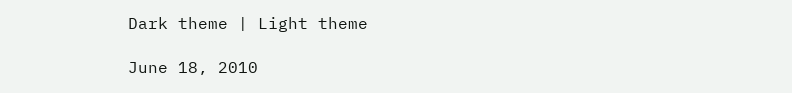Dark theme | Light theme

June 18, 2010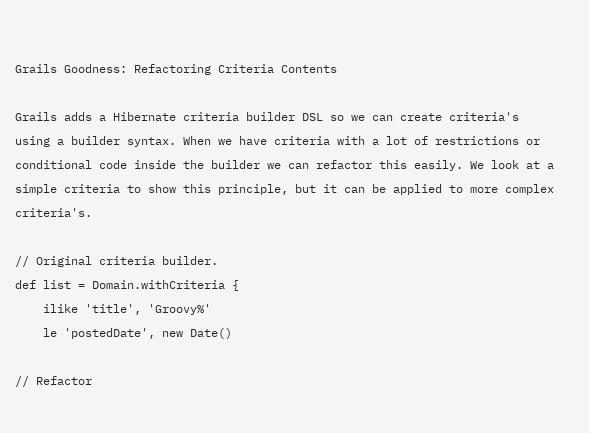Grails Goodness: Refactoring Criteria Contents

Grails adds a Hibernate criteria builder DSL so we can create criteria's using a builder syntax. When we have criteria with a lot of restrictions or conditional code inside the builder we can refactor this easily. We look at a simple criteria to show this principle, but it can be applied to more complex criteria's.

// Original criteria builder.
def list = Domain.withCriteria {
    ilike 'title', 'Groovy%'
    le 'postedDate', new Date()

// Refactor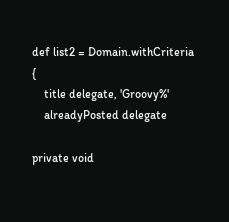def list2 = Domain.withCriteria {
    title delegate, 'Groovy%'
    alreadyPosted delegate

private void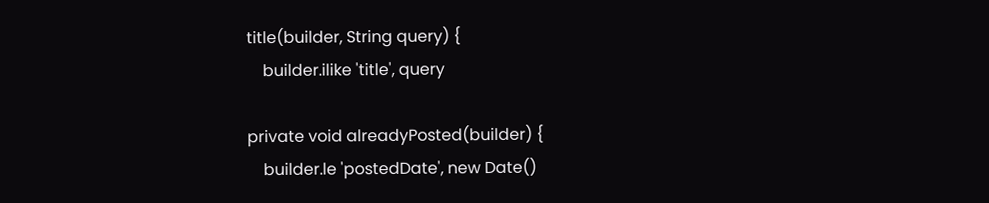title(builder, String query) {
    builder.ilike 'title', query

private void alreadyPosted(builder) {
    builder.le 'postedDate', new Date()